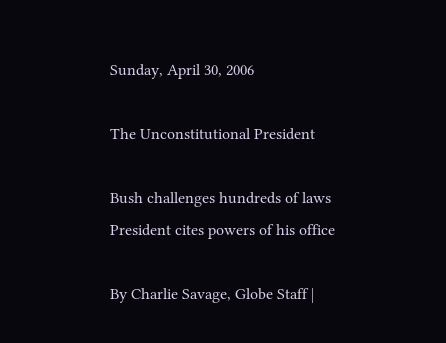Sunday, April 30, 2006

The Unconstitutional President

Bush challenges hundreds of laws
President cites powers of his office

By Charlie Savage, Globe Staff |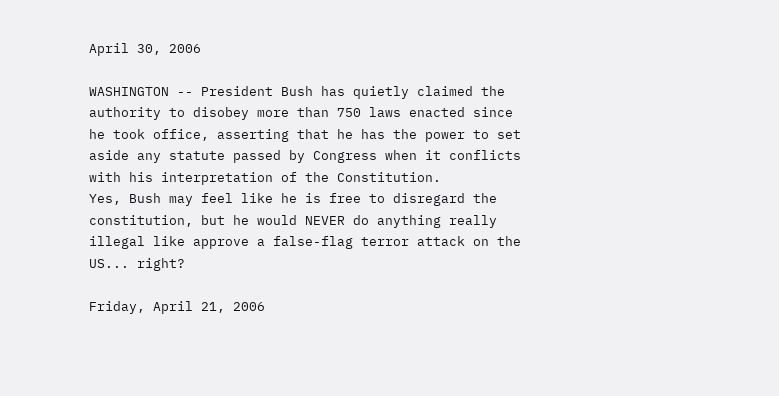April 30, 2006

WASHINGTON -- President Bush has quietly claimed the authority to disobey more than 750 laws enacted since he took office, asserting that he has the power to set aside any statute passed by Congress when it conflicts with his interpretation of the Constitution.
Yes, Bush may feel like he is free to disregard the constitution, but he would NEVER do anything really illegal like approve a false-flag terror attack on the US... right?

Friday, April 21, 2006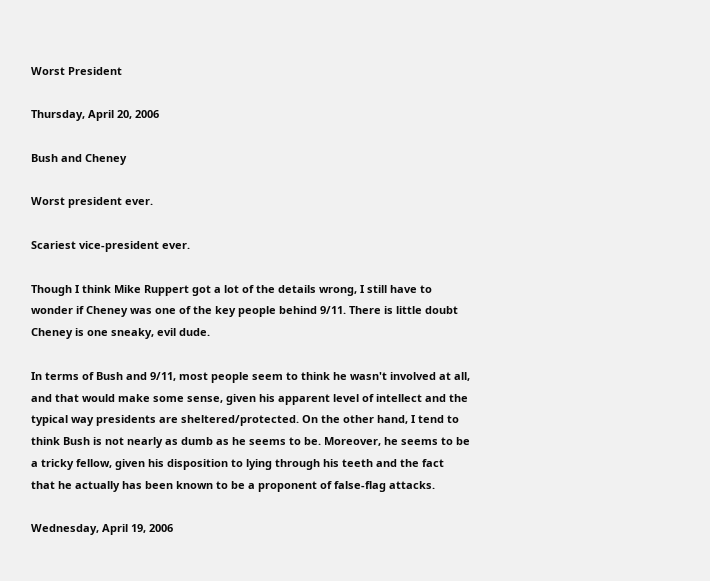Worst President

Thursday, April 20, 2006

Bush and Cheney

Worst president ever.

Scariest vice-president ever.

Though I think Mike Ruppert got a lot of the details wrong, I still have to wonder if Cheney was one of the key people behind 9/11. There is little doubt Cheney is one sneaky, evil dude.

In terms of Bush and 9/11, most people seem to think he wasn't involved at all, and that would make some sense, given his apparent level of intellect and the typical way presidents are sheltered/protected. On the other hand, I tend to think Bush is not nearly as dumb as he seems to be. Moreover, he seems to be a tricky fellow, given his disposition to lying through his teeth and the fact that he actually has been known to be a proponent of false-flag attacks.

Wednesday, April 19, 2006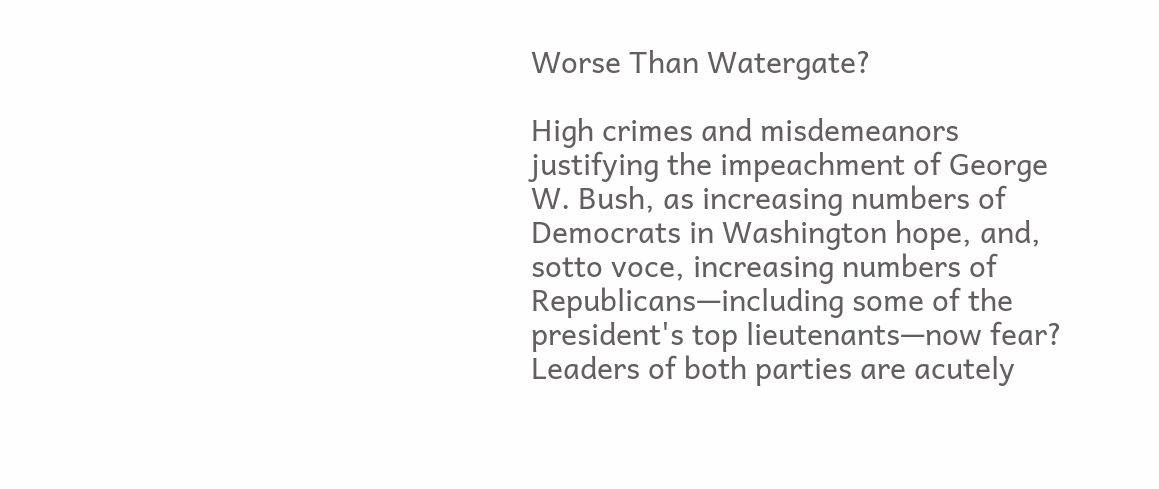Worse Than Watergate?

High crimes and misdemeanors justifying the impeachment of George W. Bush, as increasing numbers of Democrats in Washington hope, and, sotto voce, increasing numbers of Republicans—including some of the president's top lieutenants—now fear? Leaders of both parties are acutely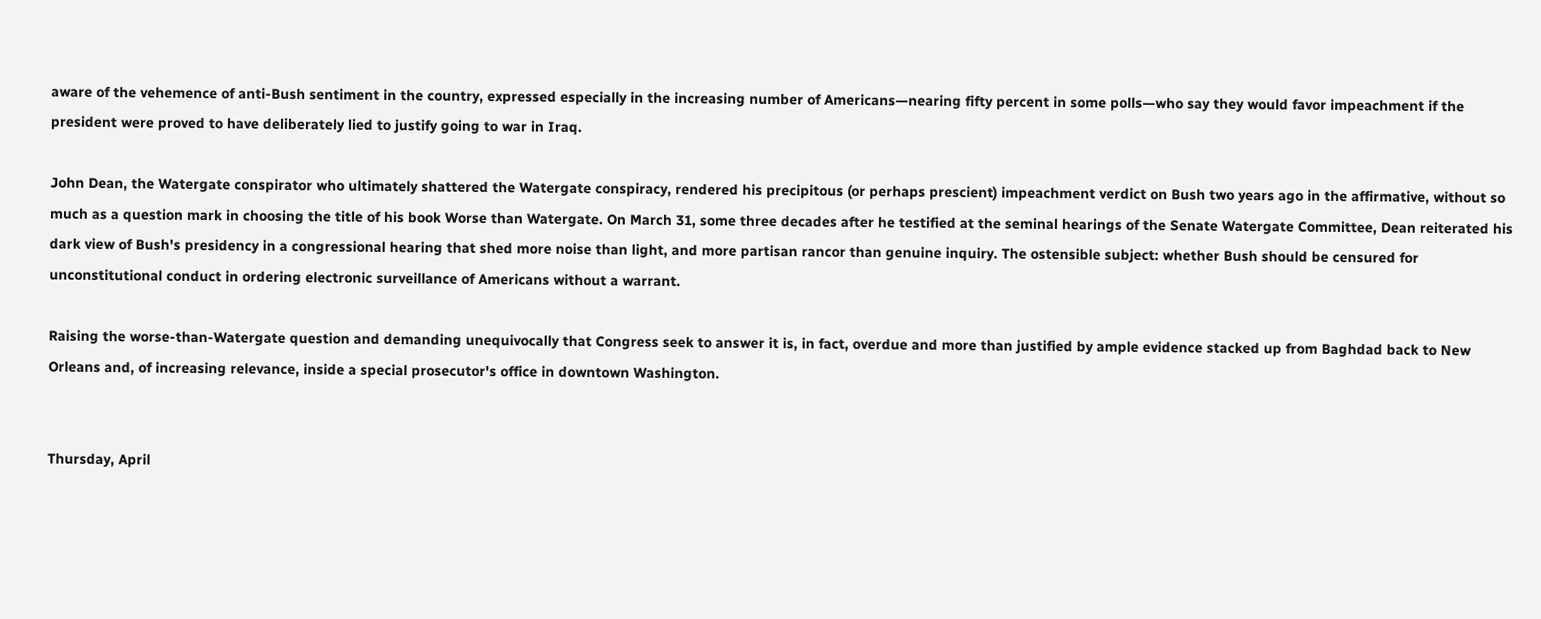aware of the vehemence of anti-Bush sentiment in the country, expressed especially in the increasing number of Americans—nearing fifty percent in some polls—who say they would favor impeachment if the president were proved to have deliberately lied to justify going to war in Iraq.

John Dean, the Watergate conspirator who ultimately shattered the Watergate conspiracy, rendered his precipitous (or perhaps prescient) impeachment verdict on Bush two years ago in the affirmative, without so much as a question mark in choosing the title of his book Worse than Watergate. On March 31, some three decades after he testified at the seminal hearings of the Senate Watergate Committee, Dean reiterated his dark view of Bush's presidency in a congressional hearing that shed more noise than light, and more partisan rancor than genuine inquiry. The ostensible subject: whether Bush should be censured for unconstitutional conduct in ordering electronic surveillance of Americans without a warrant.

Raising the worse-than-Watergate question and demanding unequivocally that Congress seek to answer it is, in fact, overdue and more than justified by ample evidence stacked up from Baghdad back to New Orleans and, of increasing relevance, inside a special prosecutor's office in downtown Washington.


Thursday, April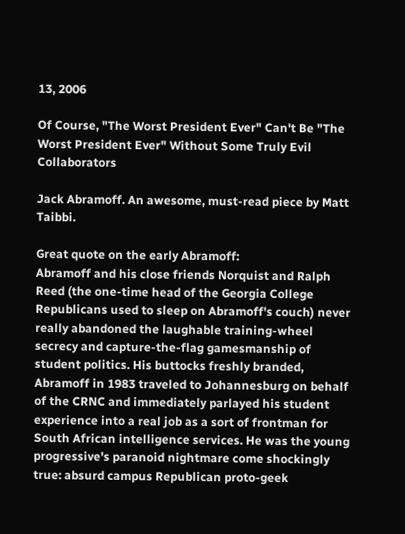13, 2006

Of Course, "The Worst President Ever" Can't Be "The Worst President Ever" Without Some Truly Evil Collaborators

Jack Abramoff. An awesome, must-read piece by Matt Taibbi.

Great quote on the early Abramoff:
Abramoff and his close friends Norquist and Ralph Reed (the one-time head of the Georgia College Republicans used to sleep on Abramoff's couch) never really abandoned the laughable training-wheel secrecy and capture-the-flag gamesmanship of student politics. His buttocks freshly branded, Abramoff in 1983 traveled to Johannesburg on behalf of the CRNC and immediately parlayed his student experience into a real job as a sort of frontman for South African intelligence services. He was the young progressive's paranoid nightmare come shockingly true: absurd campus Republican proto-geek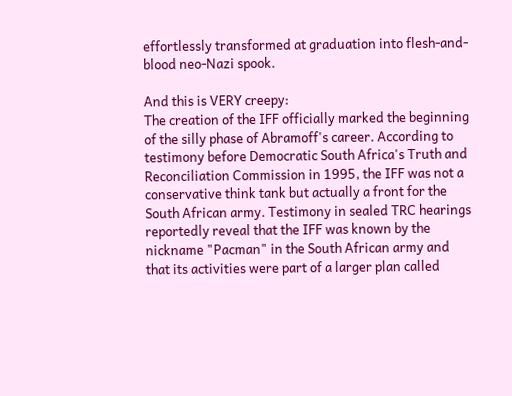effortlessly transformed at graduation into flesh-and-blood neo-Nazi spook.

And this is VERY creepy:
The creation of the IFF officially marked the beginning of the silly phase of Abramoff's career. According to testimony before Democratic South Africa's Truth and Reconciliation Commission in 1995, the IFF was not a conservative think tank but actually a front for the South African army. Testimony in sealed TRC hearings reportedly reveal that the IFF was known by the nickname "Pacman" in the South African army and that its activities were part of a larger plan called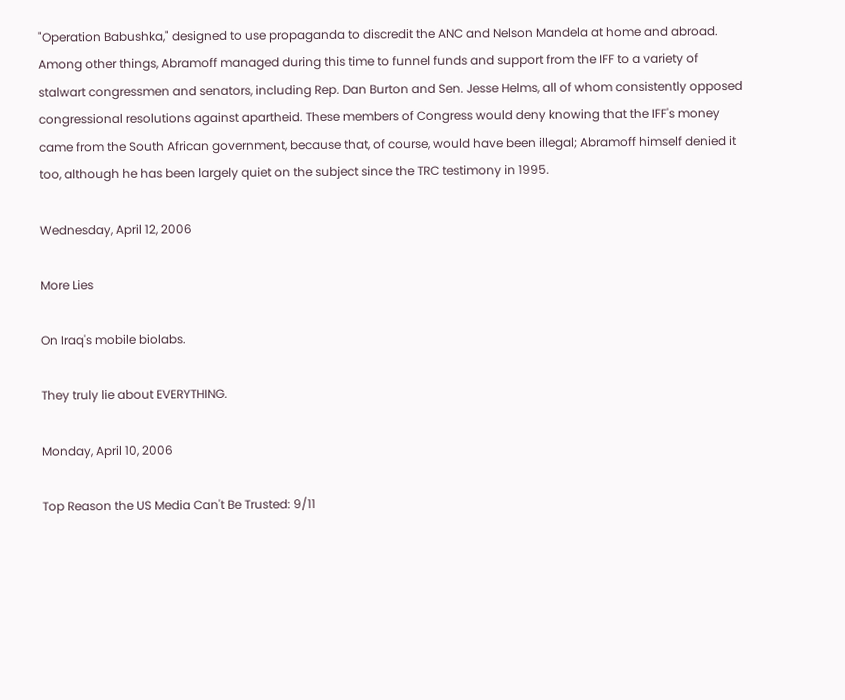"Operation Babushka," designed to use propaganda to discredit the ANC and Nelson Mandela at home and abroad. Among other things, Abramoff managed during this time to funnel funds and support from the IFF to a variety of stalwart congressmen and senators, including Rep. Dan Burton and Sen. Jesse Helms, all of whom consistently opposed congressional resolutions against apartheid. These members of Congress would deny knowing that the IFF's money came from the South African government, because that, of course, would have been illegal; Abramoff himself denied it too, although he has been largely quiet on the subject since the TRC testimony in 1995.

Wednesday, April 12, 2006

More Lies

On Iraq's mobile biolabs.

They truly lie about EVERYTHING.

Monday, April 10, 2006

Top Reason the US Media Can't Be Trusted: 9/11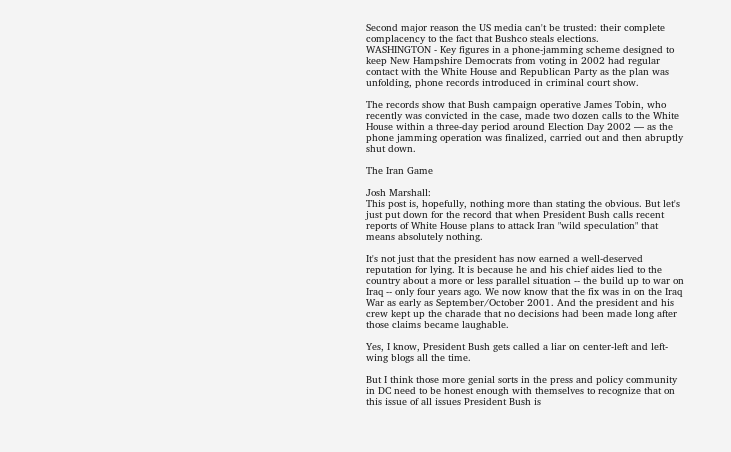Second major reason the US media can't be trusted: their complete complacency to the fact that Bushco steals elections.
WASHINGTON - Key figures in a phone-jamming scheme designed to keep New Hampshire Democrats from voting in 2002 had regular contact with the White House and Republican Party as the plan was unfolding, phone records introduced in criminal court show.

The records show that Bush campaign operative James Tobin, who recently was convicted in the case, made two dozen calls to the White House within a three-day period around Election Day 2002 — as the phone jamming operation was finalized, carried out and then abruptly shut down.

The Iran Game

Josh Marshall:
This post is, hopefully, nothing more than stating the obvious. But let's just put down for the record that when President Bush calls recent reports of White House plans to attack Iran "wild speculation" that means absolutely nothing.

It's not just that the president has now earned a well-deserved reputation for lying. It is because he and his chief aides lied to the country about a more or less parallel situation -- the build up to war on Iraq -- only four years ago. We now know that the fix was in on the Iraq War as early as September/October 2001. And the president and his crew kept up the charade that no decisions had been made long after those claims became laughable.

Yes, I know, President Bush gets called a liar on center-left and left-wing blogs all the time.

But I think those more genial sorts in the press and policy community in DC need to be honest enough with themselves to recognize that on this issue of all issues President Bush is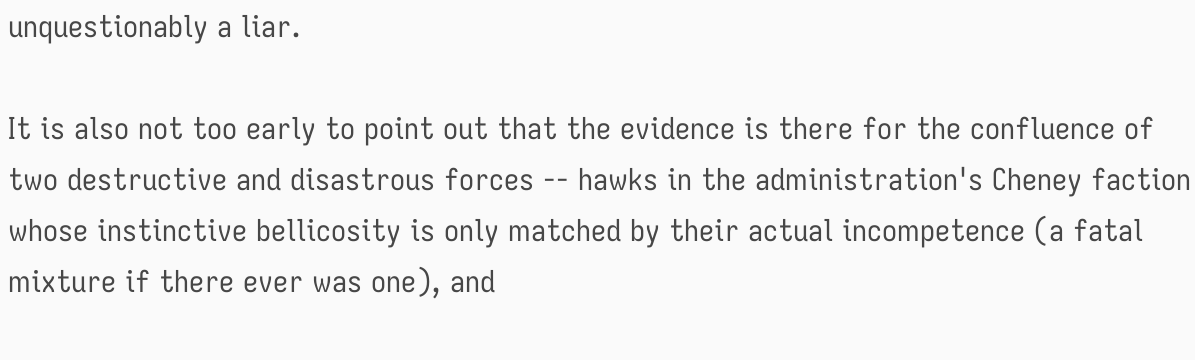unquestionably a liar.

It is also not too early to point out that the evidence is there for the confluence of two destructive and disastrous forces -- hawks in the administration's Cheney faction whose instinctive bellicosity is only matched by their actual incompetence (a fatal mixture if there ever was one), and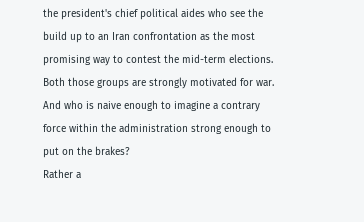the president's chief political aides who see the build up to an Iran confrontation as the most promising way to contest the mid-term elections. Both those groups are strongly motivated for war. And who is naive enough to imagine a contrary force within the administration strong enough to put on the brakes?
Rather a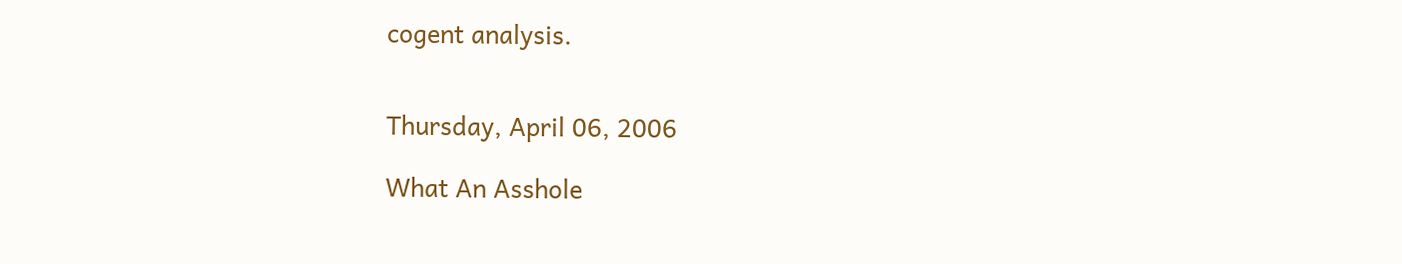cogent analysis.


Thursday, April 06, 2006

What An Asshole